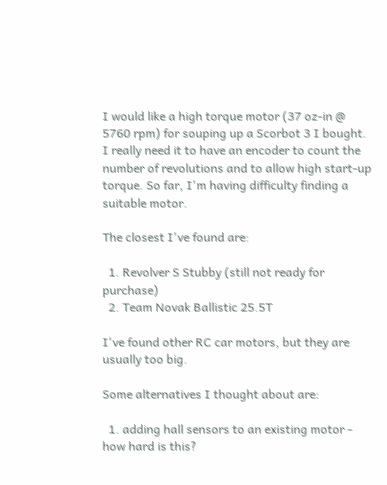I would like a high torque motor (37 oz-in @ 5760 rpm) for souping up a Scorbot 3 I bought. I really need it to have an encoder to count the number of revolutions and to allow high start-up torque. So far, I'm having difficulty finding a suitable motor.

The closest I've found are:

  1. Revolver S Stubby (still not ready for purchase)
  2. Team Novak Ballistic 25.5T

I've found other RC car motors, but they are usually too big.

Some alternatives I thought about are:

  1. adding hall sensors to an existing motor - how hard is this?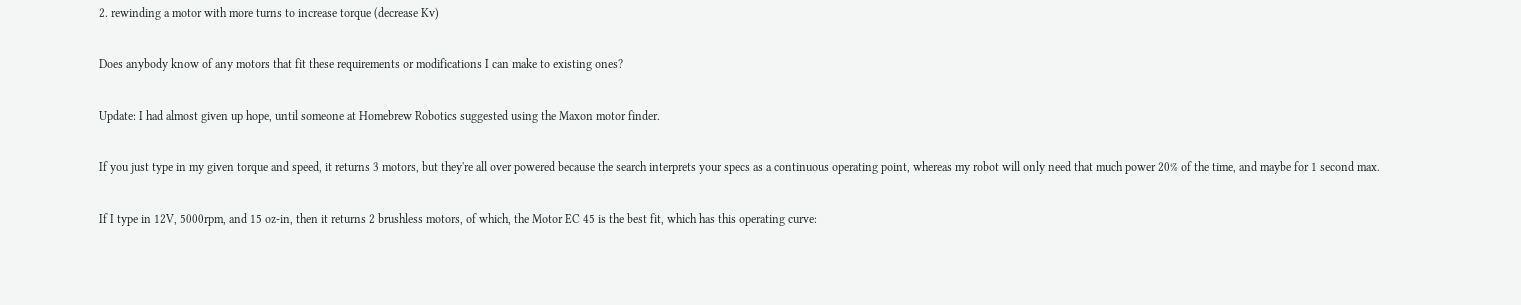2. rewinding a motor with more turns to increase torque (decrease Kv)

Does anybody know of any motors that fit these requirements or modifications I can make to existing ones?

Update: I had almost given up hope, until someone at Homebrew Robotics suggested using the Maxon motor finder.

If you just type in my given torque and speed, it returns 3 motors, but they're all over powered because the search interprets your specs as a continuous operating point, whereas my robot will only need that much power 20% of the time, and maybe for 1 second max.

If I type in 12V, 5000rpm, and 15 oz-in, then it returns 2 brushless motors, of which, the Motor EC 45 is the best fit, which has this operating curve: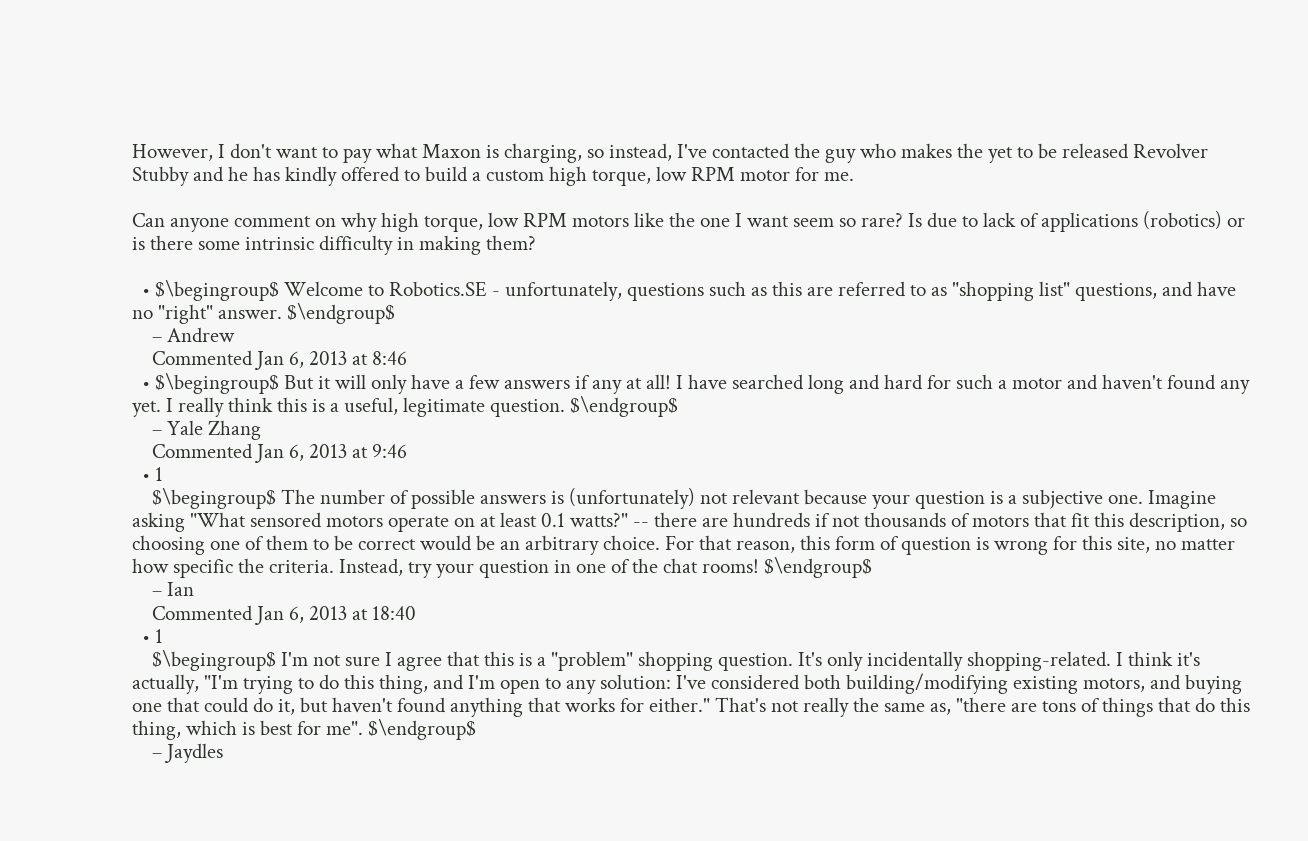However, I don't want to pay what Maxon is charging, so instead, I've contacted the guy who makes the yet to be released Revolver Stubby and he has kindly offered to build a custom high torque, low RPM motor for me.

Can anyone comment on why high torque, low RPM motors like the one I want seem so rare? Is due to lack of applications (robotics) or is there some intrinsic difficulty in making them?

  • $\begingroup$ Welcome to Robotics.SE - unfortunately, questions such as this are referred to as "shopping list" questions, and have no "right" answer. $\endgroup$
    – Andrew
    Commented Jan 6, 2013 at 8:46
  • $\begingroup$ But it will only have a few answers if any at all! I have searched long and hard for such a motor and haven't found any yet. I really think this is a useful, legitimate question. $\endgroup$
    – Yale Zhang
    Commented Jan 6, 2013 at 9:46
  • 1
    $\begingroup$ The number of possible answers is (unfortunately) not relevant because your question is a subjective one. Imagine asking "What sensored motors operate on at least 0.1 watts?" -- there are hundreds if not thousands of motors that fit this description, so choosing one of them to be correct would be an arbitrary choice. For that reason, this form of question is wrong for this site, no matter how specific the criteria. Instead, try your question in one of the chat rooms! $\endgroup$
    – Ian
    Commented Jan 6, 2013 at 18:40
  • 1
    $\begingroup$ I'm not sure I agree that this is a "problem" shopping question. It's only incidentally shopping-related. I think it's actually, "I'm trying to do this thing, and I'm open to any solution: I've considered both building/modifying existing motors, and buying one that could do it, but haven't found anything that works for either." That's not really the same as, "there are tons of things that do this thing, which is best for me". $\endgroup$
    – Jaydles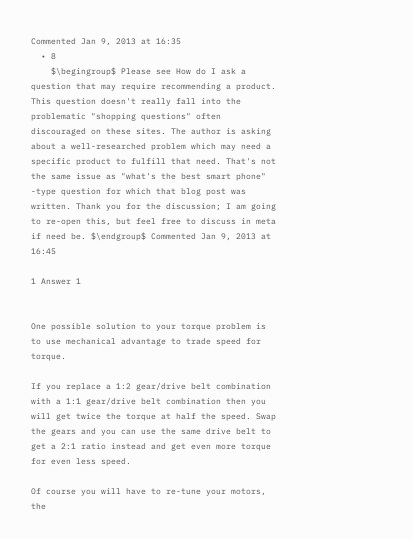Commented Jan 9, 2013 at 16:35
  • 8
    $\begingroup$ Please see How do I ask a question that may require recommending a product. This question doesn't really fall into the problematic "shopping questions" often discouraged on these sites. The author is asking about a well-researched problem which may need a specific product to fulfill that need. That's not the same issue as "what's the best smart phone" -type question for which that blog post was written. Thank you for the discussion; I am going to re-open this, but feel free to discuss in meta if need be. $\endgroup$ Commented Jan 9, 2013 at 16:45

1 Answer 1


One possible solution to your torque problem is to use mechanical advantage to trade speed for torque.

If you replace a 1:2 gear/drive belt combination with a 1:1 gear/drive belt combination then you will get twice the torque at half the speed. Swap the gears and you can use the same drive belt to get a 2:1 ratio instead and get even more torque for even less speed.

Of course you will have to re-tune your motors, the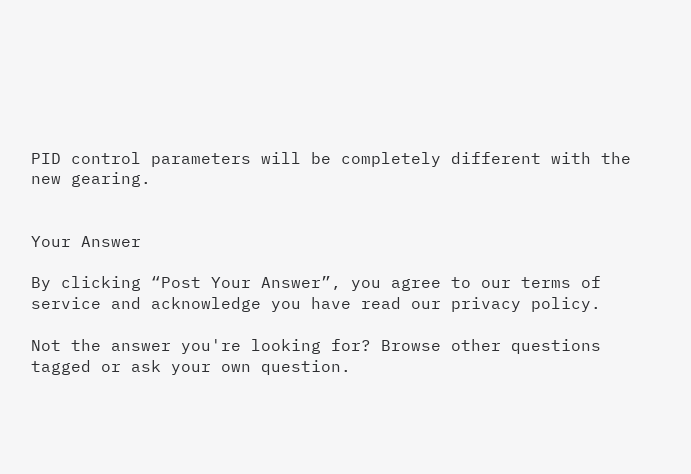PID control parameters will be completely different with the new gearing.


Your Answer

By clicking “Post Your Answer”, you agree to our terms of service and acknowledge you have read our privacy policy.

Not the answer you're looking for? Browse other questions tagged or ask your own question.